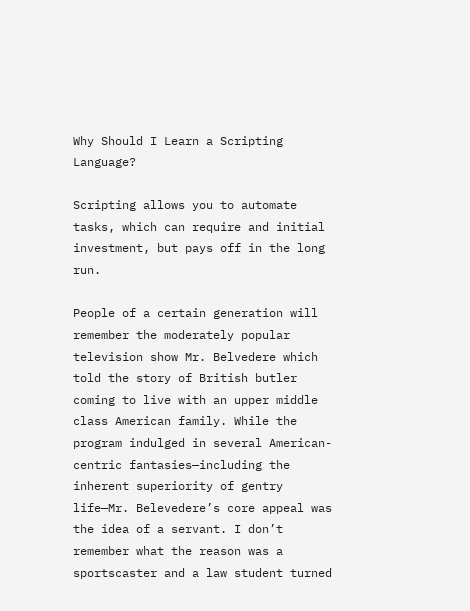Why Should I Learn a Scripting Language?

Scripting allows you to automate tasks, which can require and initial investment, but pays off in the long run.

People of a certain generation will remember the moderately popular television show Mr. Belvedere which told the story of British butler coming to live with an upper middle class American family. While the program indulged in several American-centric fantasies—including the inherent superiority of gentry life—Mr. Belevedere’s core appeal was the idea of a servant. I don’t remember what the reason was a sportscaster and a law student turned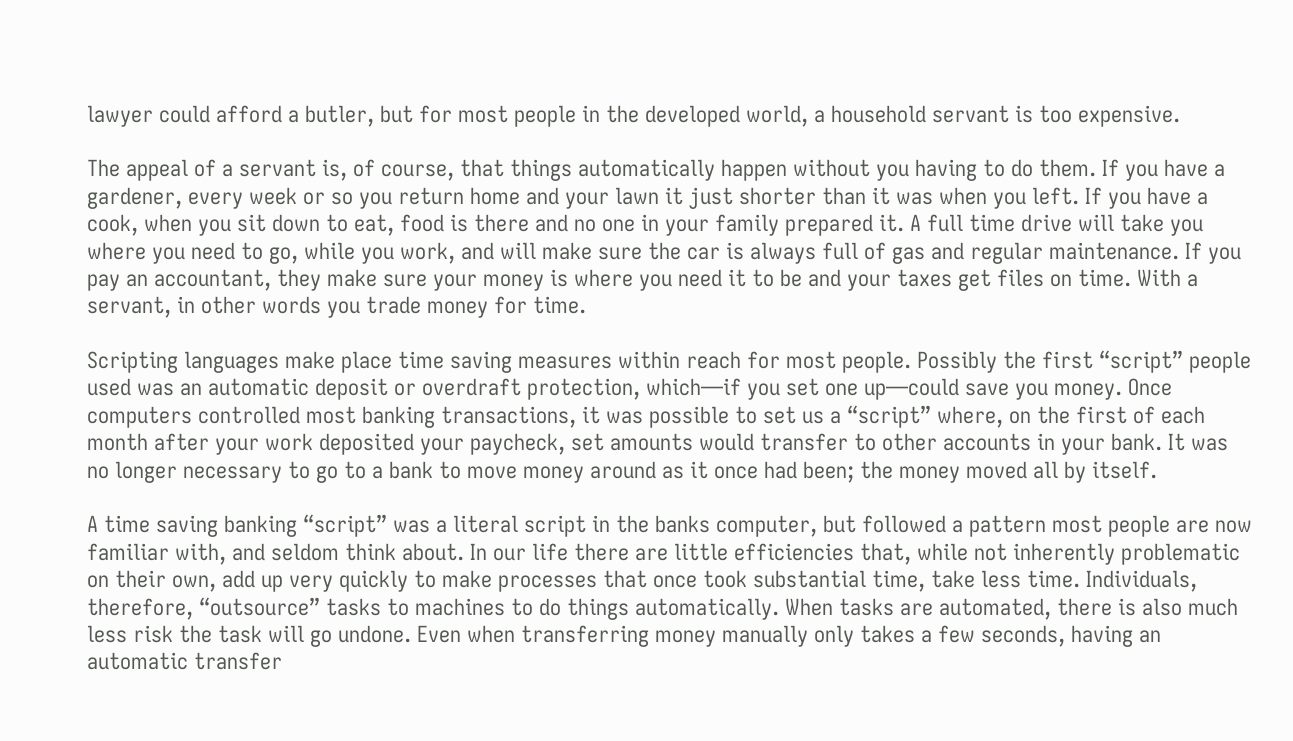lawyer could afford a butler, but for most people in the developed world, a household servant is too expensive.

The appeal of a servant is, of course, that things automatically happen without you having to do them. If you have a gardener, every week or so you return home and your lawn it just shorter than it was when you left. If you have a cook, when you sit down to eat, food is there and no one in your family prepared it. A full time drive will take you where you need to go, while you work, and will make sure the car is always full of gas and regular maintenance. If you pay an accountant, they make sure your money is where you need it to be and your taxes get files on time. With a servant, in other words you trade money for time.

Scripting languages make place time saving measures within reach for most people. Possibly the first “script” people used was an automatic deposit or overdraft protection, which—if you set one up—could save you money. Once computers controlled most banking transactions, it was possible to set us a “script” where, on the first of each month after your work deposited your paycheck, set amounts would transfer to other accounts in your bank. It was no longer necessary to go to a bank to move money around as it once had been; the money moved all by itself.

A time saving banking “script” was a literal script in the banks computer, but followed a pattern most people are now familiar with, and seldom think about. In our life there are little efficiencies that, while not inherently problematic on their own, add up very quickly to make processes that once took substantial time, take less time. Individuals, therefore, “outsource” tasks to machines to do things automatically. When tasks are automated, there is also much less risk the task will go undone. Even when transferring money manually only takes a few seconds, having an automatic transfer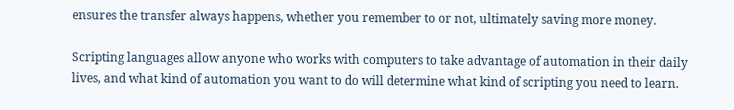ensures the transfer always happens, whether you remember to or not, ultimately saving more money.

Scripting languages allow anyone who works with computers to take advantage of automation in their daily lives, and what kind of automation you want to do will determine what kind of scripting you need to learn.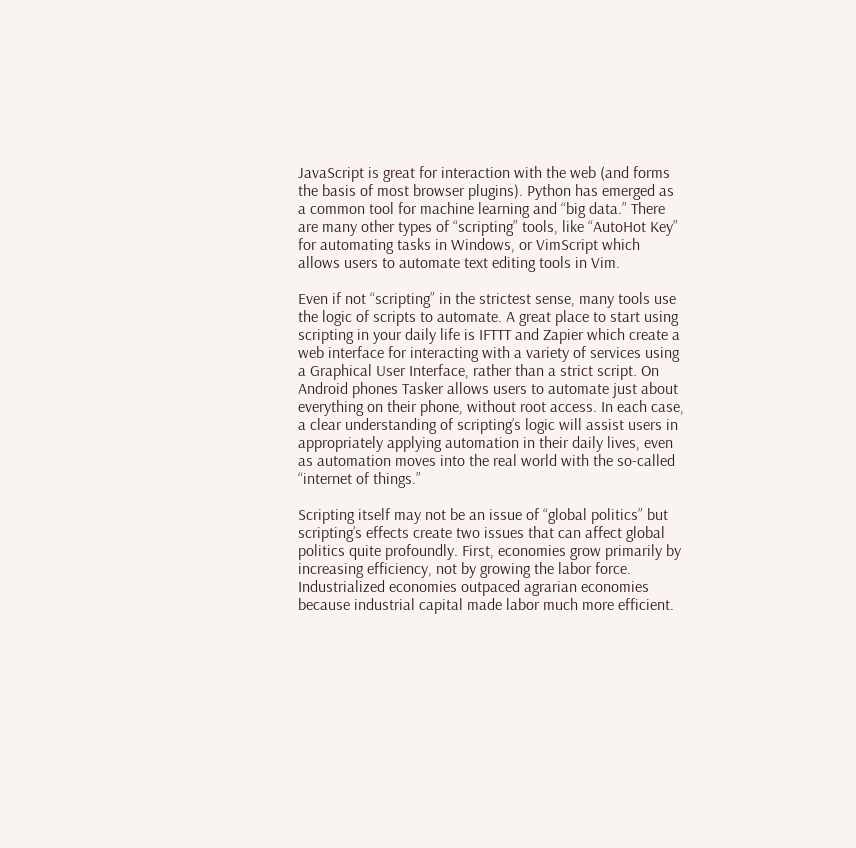JavaScript is great for interaction with the web (and forms the basis of most browser plugins). Python has emerged as a common tool for machine learning and “big data.” There are many other types of “scripting” tools, like “AutoHot Key” for automating tasks in Windows, or VimScript which allows users to automate text editing tools in Vim.

Even if not “scripting” in the strictest sense, many tools use the logic of scripts to automate. A great place to start using scripting in your daily life is IFTTT and Zapier which create a web interface for interacting with a variety of services using a Graphical User Interface, rather than a strict script. On Android phones Tasker allows users to automate just about everything on their phone, without root access. In each case, a clear understanding of scripting’s logic will assist users in appropriately applying automation in their daily lives, even as automation moves into the real world with the so-called “internet of things.”

Scripting itself may not be an issue of “global politics” but scripting’s effects create two issues that can affect global politics quite profoundly. First, economies grow primarily by increasing efficiency, not by growing the labor force. Industrialized economies outpaced agrarian economies because industrial capital made labor much more efficient.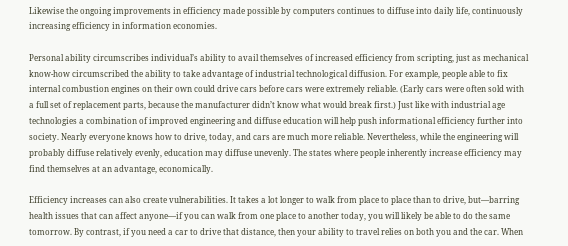Likewise the ongoing improvements in efficiency made possible by computers continues to diffuse into daily life, continuously increasing efficiency in information economies.

Personal ability circumscribes individual’s ability to avail themselves of increased efficiency from scripting, just as mechanical know-how circumscribed the ability to take advantage of industrial technological diffusion. For example, people able to fix internal combustion engines on their own could drive cars before cars were extremely reliable. (Early cars were often sold with a full set of replacement parts, because the manufacturer didn’t know what would break first.) Just like with industrial age technologies a combination of improved engineering and diffuse education will help push informational efficiency further into society. Nearly everyone knows how to drive, today, and cars are much more reliable. Nevertheless, while the engineering will probably diffuse relatively evenly, education may diffuse unevenly. The states where people inherently increase efficiency may find themselves at an advantage, economically.

Efficiency increases can also create vulnerabilities. It takes a lot longer to walk from place to place than to drive, but—barring health issues that can affect anyone—if you can walk from one place to another today, you will likely be able to do the same tomorrow. By contrast, if you need a car to drive that distance, then your ability to travel relies on both you and the car. When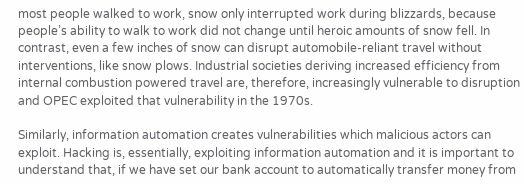most people walked to work, snow only interrupted work during blizzards, because people’s ability to walk to work did not change until heroic amounts of snow fell. In contrast, even a few inches of snow can disrupt automobile-reliant travel without interventions, like snow plows. Industrial societies deriving increased efficiency from internal combustion powered travel are, therefore, increasingly vulnerable to disruption and OPEC exploited that vulnerability in the 1970s.

Similarly, information automation creates vulnerabilities which malicious actors can exploit. Hacking is, essentially, exploiting information automation and it is important to understand that, if we have set our bank account to automatically transfer money from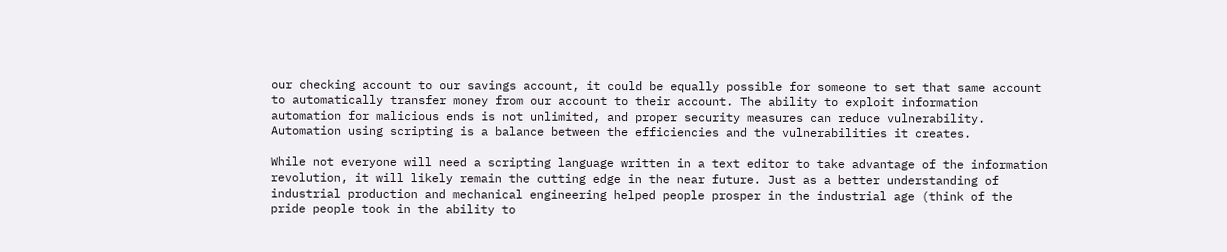our checking account to our savings account, it could be equally possible for someone to set that same account to automatically transfer money from our account to their account. The ability to exploit information automation for malicious ends is not unlimited, and proper security measures can reduce vulnerability. Automation using scripting is a balance between the efficiencies and the vulnerabilities it creates.

While not everyone will need a scripting language written in a text editor to take advantage of the information revolution, it will likely remain the cutting edge in the near future. Just as a better understanding of industrial production and mechanical engineering helped people prosper in the industrial age (think of the pride people took in the ability to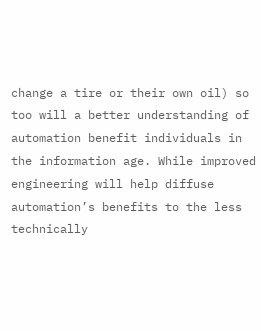change a tire or their own oil) so too will a better understanding of automation benefit individuals in the information age. While improved engineering will help diffuse automation’s benefits to the less technically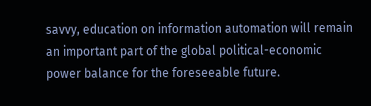savvy, education on information automation will remain an important part of the global political-economic power balance for the foreseeable future.